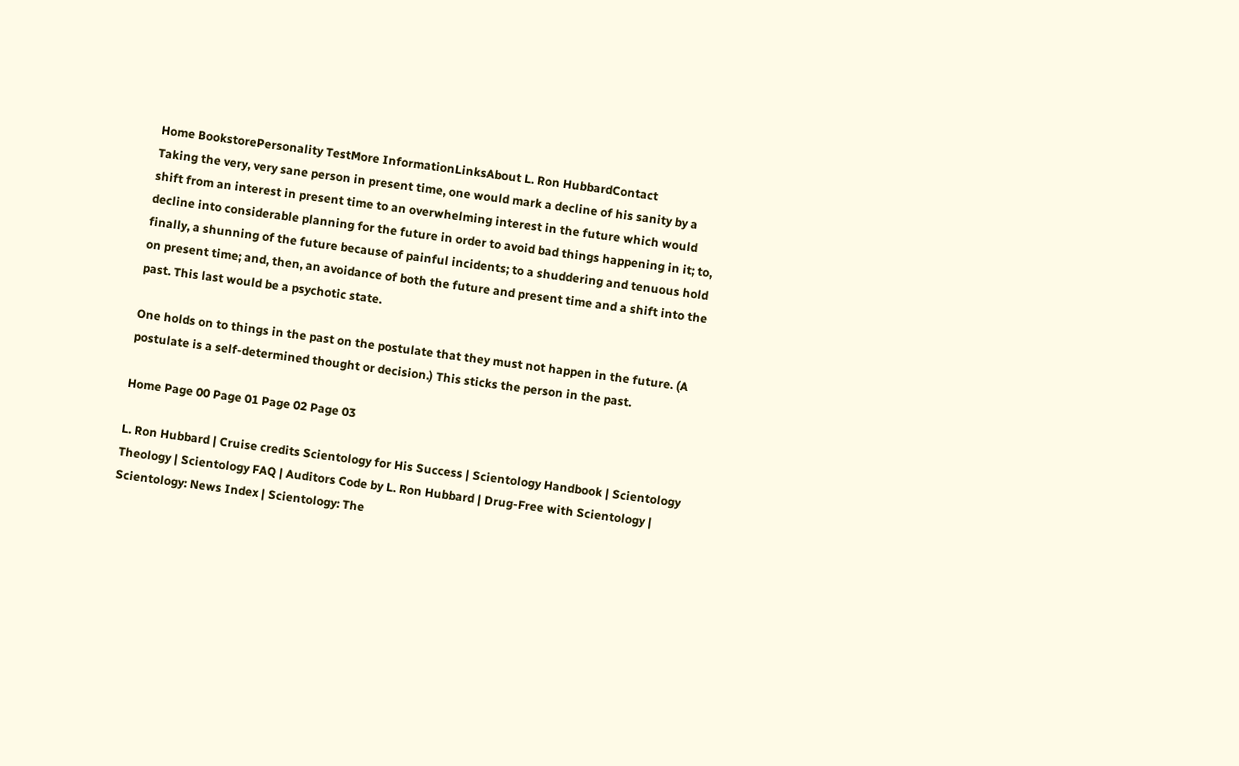Home BookstorePersonality TestMore InformationLinksAbout L. Ron HubbardContact
Taking the very, very sane person in present time, one would mark a decline of his sanity by a shift from an interest in present time to an overwhelming interest in the future which would decline into considerable planning for the future in order to avoid bad things happening in it; to, finally, a shunning of the future because of painful incidents; to a shuddering and tenuous hold on present time; and, then, an avoidance of both the future and present time and a shift into the past. This last would be a psychotic state.

One holds on to things in the past on the postulate that they must not happen in the future. (A postulate is a self-determined thought or decision.) This sticks the person in the past.

Home Page 00 Page 01 Page 02 Page 03

L. Ron Hubbard | Cruise credits Scientology for His Success | Scientology Handbook | Scientology Theology | Scientology FAQ | Auditors Code by L. Ron Hubbard | Drug-Free with Scientology | Scientology: News Index | Scientology: The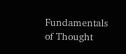Fundamentals of Thought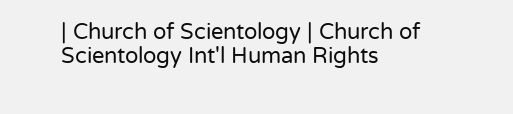| Church of Scientology | Church of Scientology Int'l Human Rights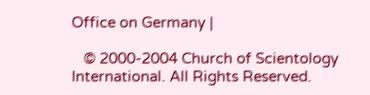Office on Germany |

   © 2000-2004 Church of Scientology International. All Rights Reserved.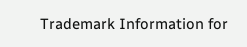Trademark Information for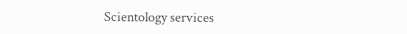Scientology services